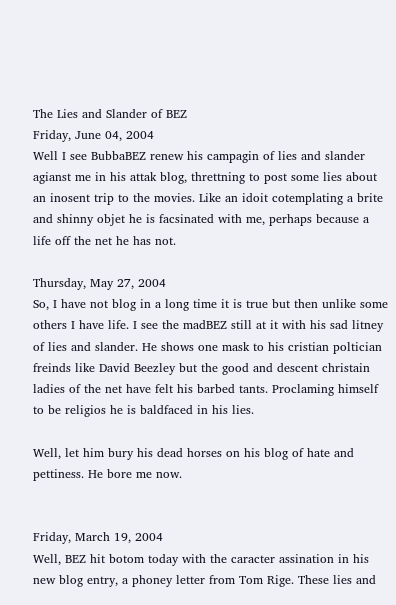The Lies and Slander of BEZ
Friday, June 04, 2004
Well I see BubbaBEZ renew his campagin of lies and slander agianst me in his attak blog, threttning to post some lies about an inosent trip to the movies. Like an idoit cotemplating a brite and shinny objet he is facsinated with me, perhaps because a life off the net he has not.

Thursday, May 27, 2004
So, I have not blog in a long time it is true but then unlike some others I have life. I see the madBEZ still at it with his sad litney of lies and slander. He shows one mask to his cristian poltician freinds like David Beezley but the good and descent christain ladies of the net have felt his barbed tants. Proclaming himself to be religios he is baldfaced in his lies.

Well, let him bury his dead horses on his blog of hate and pettiness. He bore me now.


Friday, March 19, 2004
Well, BEZ hit botom today with the caracter assination in his new blog entry, a phoney letter from Tom Rige. These lies and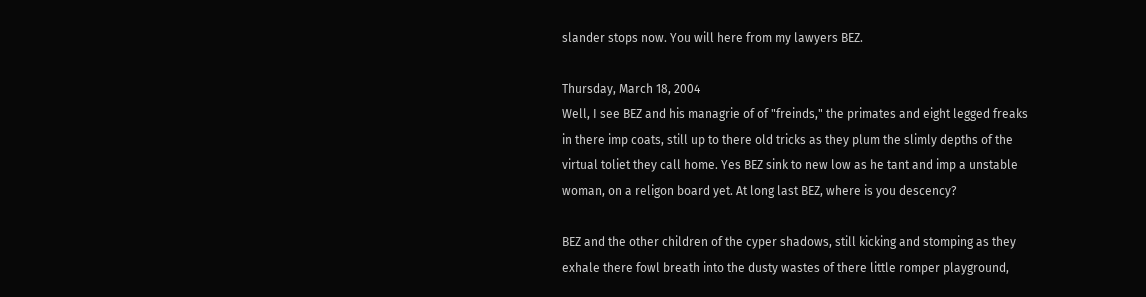slander stops now. You will here from my lawyers BEZ.

Thursday, March 18, 2004
Well, I see BEZ and his managrie of of "freinds," the primates and eight legged freaks in there imp coats, still up to there old tricks as they plum the slimly depths of the virtual toliet they call home. Yes BEZ sink to new low as he tant and imp a unstable woman, on a religon board yet. At long last BEZ, where is you descency?

BEZ and the other children of the cyper shadows, still kicking and stomping as they exhale there fowl breath into the dusty wastes of there little romper playground,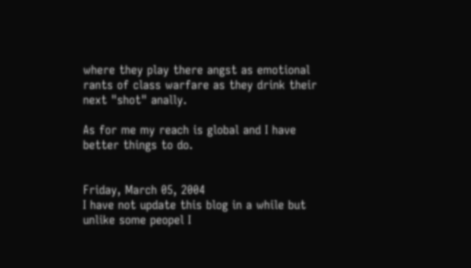where they play there angst as emotional rants of class warfare as they drink their next "shot" anally.

As for me my reach is global and I have better things to do.


Friday, March 05, 2004
I have not update this blog in a while but unlike some peopel I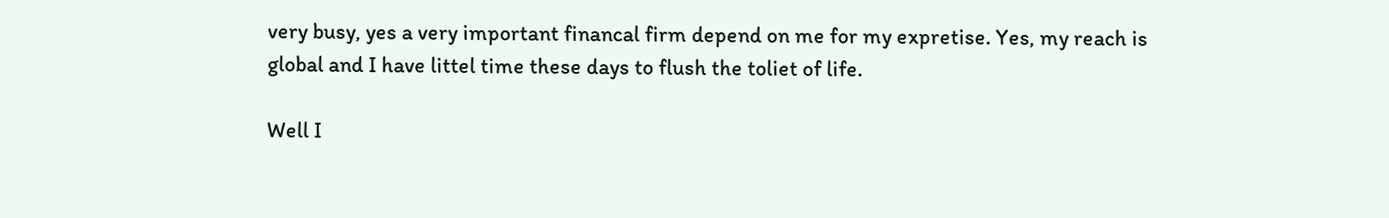very busy, yes a very important financal firm depend on me for my expretise. Yes, my reach is global and I have littel time these days to flush the toliet of life.

Well I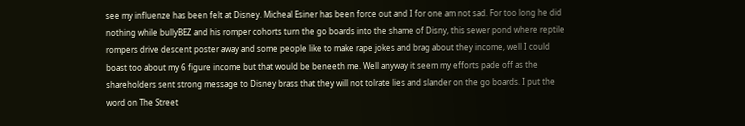see my influenze has been felt at Disney. Micheal Esiner has been force out and I for one am not sad. For too long he did nothing while bullyBEZ and his romper cohorts turn the go boards into the shame of Disny, this sewer pond where reptile rompers drive descent poster away and some people like to make rape jokes and brag about they income, well I could boast too about my 6 figure income but that would be beneeth me. Well anyway it seem my efforts pade off as the shareholders sent strong message to Disney brass that they will not tolrate lies and slander on the go boards. I put the word on The Street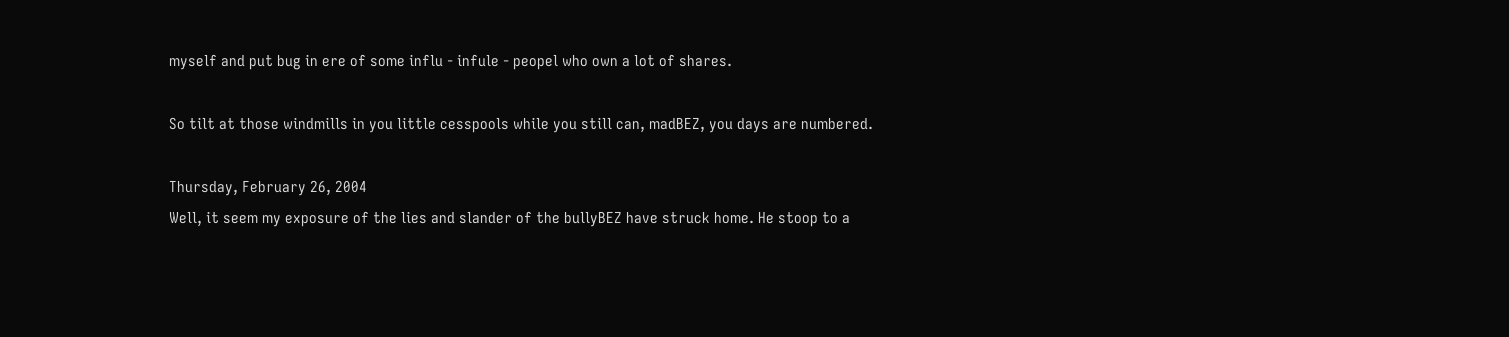myself and put bug in ere of some influ - infule - peopel who own a lot of shares.

So tilt at those windmills in you little cesspools while you still can, madBEZ, you days are numbered.

Thursday, February 26, 2004
Well, it seem my exposure of the lies and slander of the bullyBEZ have struck home. He stoop to a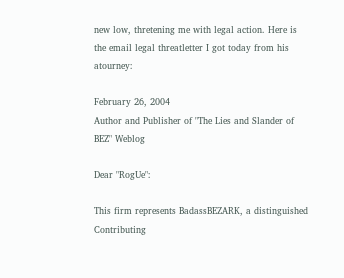new low, thretening me with legal action. Here is the email legal threatletter I got today from his atourney:

February 26, 2004
Author and Publisher of "The Lies and Slander of BEZ" Weblog

Dear "RogUe":

This firm represents BadassBEZARK, a distinguished Contributing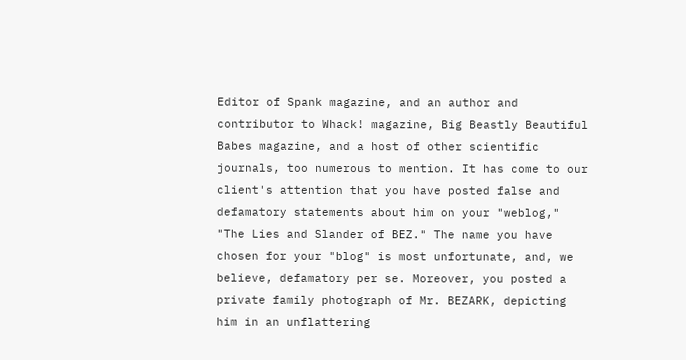Editor of Spank magazine, and an author and contributor to Whack! magazine, Big Beastly Beautiful Babes magazine, and a host of other scientific journals, too numerous to mention. It has come to our client's attention that you have posted false and defamatory statements about him on your "weblog," "The Lies and Slander of BEZ." The name you have chosen for your "blog" is most unfortunate, and, we believe, defamatory per se. Moreover, you posted a private family photograph of Mr. BEZARK, depicting him in an unflattering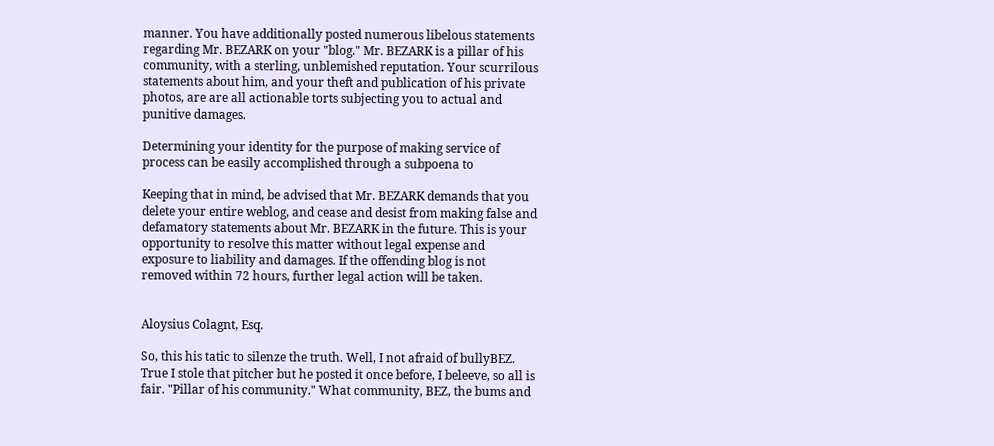manner. You have additionally posted numerous libelous statements regarding Mr. BEZARK on your "blog." Mr. BEZARK is a pillar of his community, with a sterling, unblemished reputation. Your scurrilous statements about him, and your theft and publication of his private photos, are are all actionable torts subjecting you to actual and punitive damages.

Determining your identity for the purpose of making service of process can be easily accomplished through a subpoena to

Keeping that in mind, be advised that Mr. BEZARK demands that you delete your entire weblog, and cease and desist from making false and defamatory statements about Mr. BEZARK in the future. This is your opportunity to resolve this matter without legal expense and exposure to liability and damages. If the offending blog is not removed within 72 hours, further legal action will be taken.


Aloysius Colagnt, Esq.

So, this his tatic to silenze the truth. Well, I not afraid of bullyBEZ. True I stole that pitcher but he posted it once before, I beleeve, so all is fair. "Pillar of his community." What community, BEZ, the bums and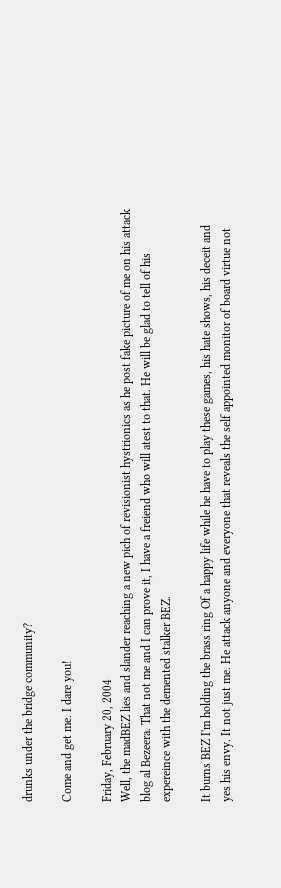drunks under the bridge community?

Come and get me. I dare you!

Friday, February 20, 2004
Well, the madBEZ lies and slander reaching a new pich of revisionist hystrionics as he post fake picture of me on his attack blog al Bezeera. That not me and I can prove it, I have a freiend who will atest to that. He will be glad to tell of his expereince with the demented stalker BEZ.

It burns BEZ I'm holding the brass ring Of a happy life while he have to play these games, his hate shows, his deceit and yes his envy. It not just me. He attack anyone and everyone that reveals the self appointed monitor of board virtue not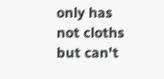only has not cloths but can't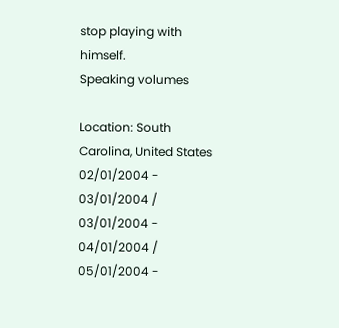stop playing with himself.
Speaking volumes

Location: South Carolina, United States
02/01/2004 - 03/01/2004 / 03/01/2004 - 04/01/2004 / 05/01/2004 -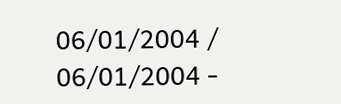06/01/2004 / 06/01/2004 -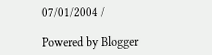07/01/2004 /

Powered by Blogger